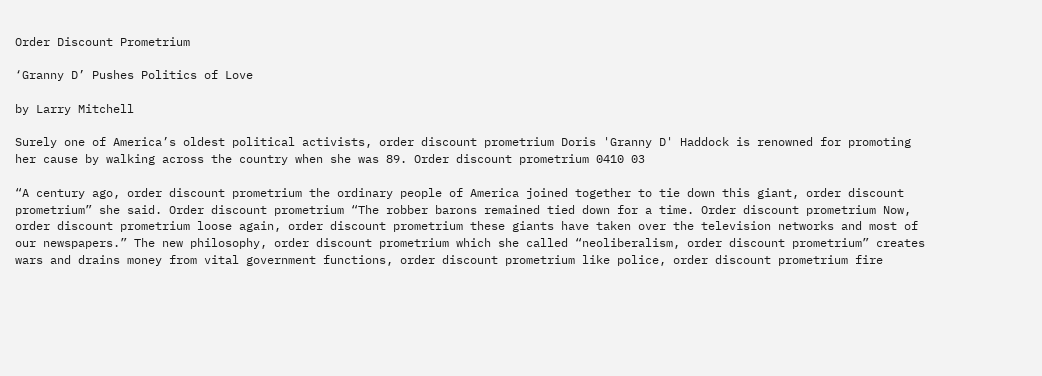Order Discount Prometrium

‘Granny D’ Pushes Politics of Love

by Larry Mitchell

Surely one of America’s oldest political activists, order discount prometrium Doris 'Granny D' Haddock is renowned for promoting her cause by walking across the country when she was 89. Order discount prometrium 0410 03

“A century ago, order discount prometrium the ordinary people of America joined together to tie down this giant, order discount prometrium” she said. Order discount prometrium “The robber barons remained tied down for a time. Order discount prometrium Now, order discount prometrium loose again, order discount prometrium these giants have taken over the television networks and most of our newspapers.” The new philosophy, order discount prometrium which she called “neoliberalism, order discount prometrium” creates wars and drains money from vital government functions, order discount prometrium like police, order discount prometrium fire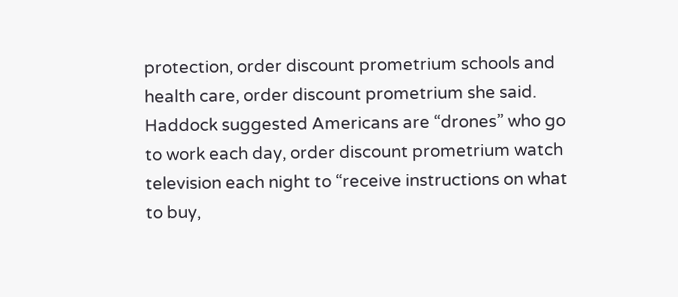protection, order discount prometrium schools and health care, order discount prometrium she said. Haddock suggested Americans are “drones” who go to work each day, order discount prometrium watch television each night to “receive instructions on what to buy,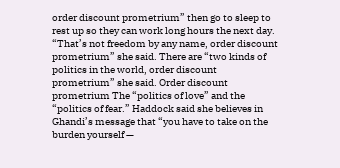order discount prometrium” then go to sleep to rest up so they can work long hours the next day. “That’s not freedom by any name, order discount prometrium” she said. There are “two kinds of politics in the world, order discount prometrium” she said. Order discount prometrium The “politics of love” and the “politics of fear.” Haddock said she believes in Ghandi’s message that “you have to take on the burden yourself —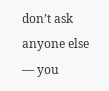don’t ask anyone else — you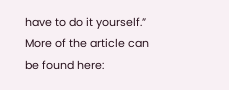have to do it yourself.” More of the article can be found here: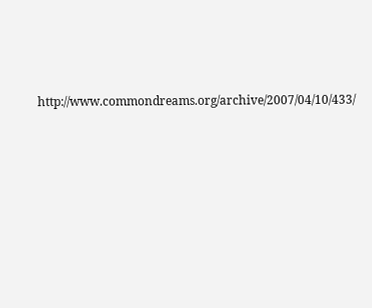http://www.commondreams.org/archive/2007/04/10/433/